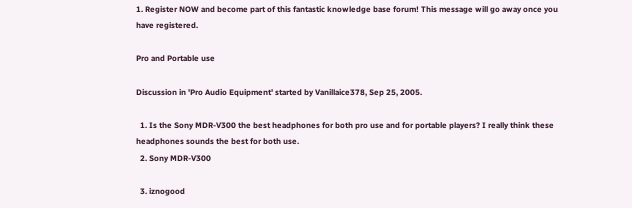1. Register NOW and become part of this fantastic knowledge base forum! This message will go away once you have registered.

Pro and Portable use

Discussion in 'Pro Audio Equipment' started by Vanillaice378, Sep 25, 2005.

  1. Is the Sony MDR-V300 the best headphones for both pro use and for portable players? I really think these headphones sounds the best for both use.
  2. Sony MDR-V300

  3. iznogood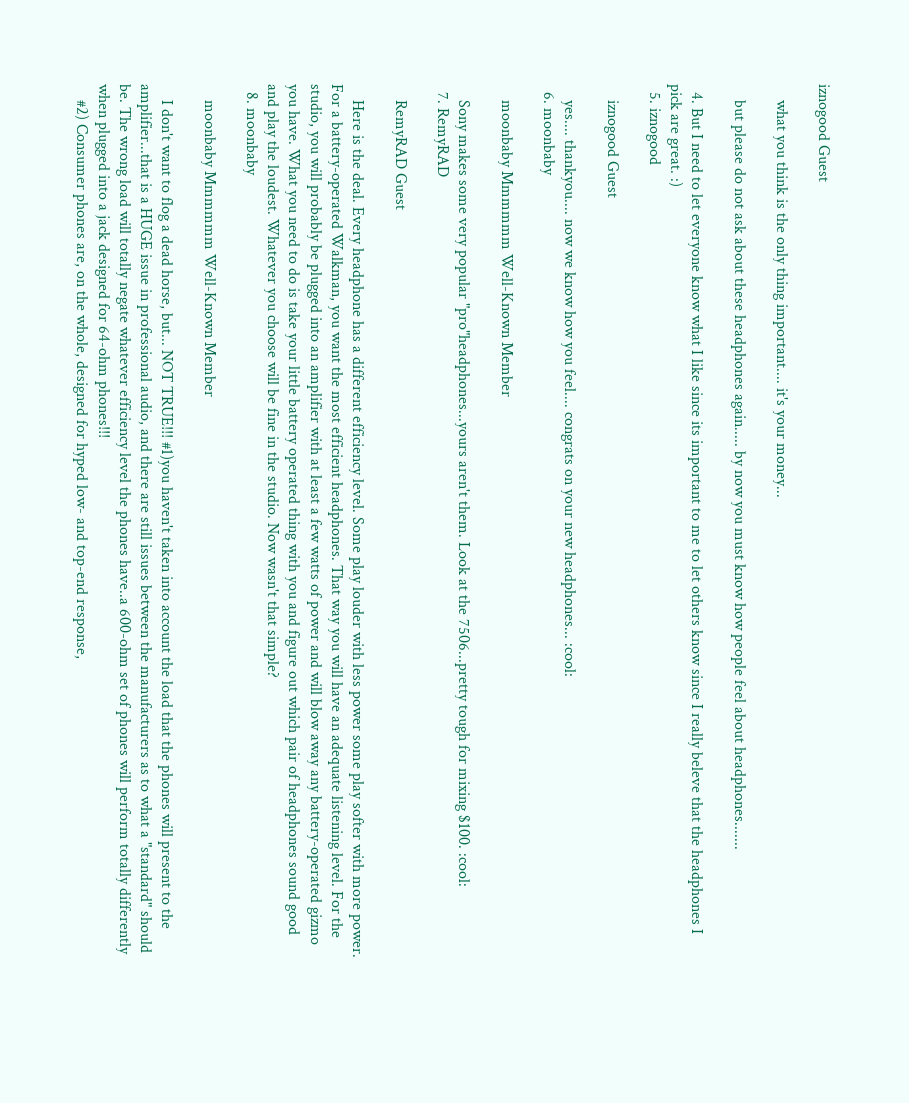iznogood Guest

    what you think is the only thing important.... it's your money...

    but please do not ask about these headphones again..... by now you must know how people feel about headphones.......

  4. But I need to let everyone know what I like since its important to me to let others know since I really beleve that the headphones I pick are great. :)
  5. iznogood

    iznogood Guest

    yes.... thankyou.... now we know how you feel.... congrats on your new headphones... :cool:
  6. moonbaby

    moonbaby Mmmmmm Well-Known Member

    Sony makes some very popular "pro"headphones...yours aren't them. Look at the 7506...pretty tough for mixing $100. :cool:
  7. RemyRAD

    RemyRAD Guest

    Here is the deal. Every headphone has a different efficiency level. Some play louder with less power some play softer with more power. For a battery-operated Walkman, you want the most efficient headphones. That way you will have an adequate listening level. For the studio, you will probably be plugged into an amplifier with at least a few watts of power and will blow away any battery-operated gizmo you have. What you need to do is take your little battery operated thing with you and figure out which pair of headphones sound good and play the loudest. Whatever you choose will be fine in the studio. Now wasn't that simple?
  8. moonbaby

    moonbaby Mmmmmm Well-Known Member

    I don't want to flog a dead horse, but... NOT TRUE!!! #1)you haven't taken into account the load that the phones will present to the amplifier...that is a HUGE issue in professional audio, and there are still issues between the manufacturers as to what a "standard" should be. The wrong load will totally negate whatever efficiency level the phones have..a 600-ohm set of phones will perform totally differently when plugged into a jack designed for 64-ohm phones!!!
    #2) Consumer phones are, on the whole, designed for hyped low- and top-end response,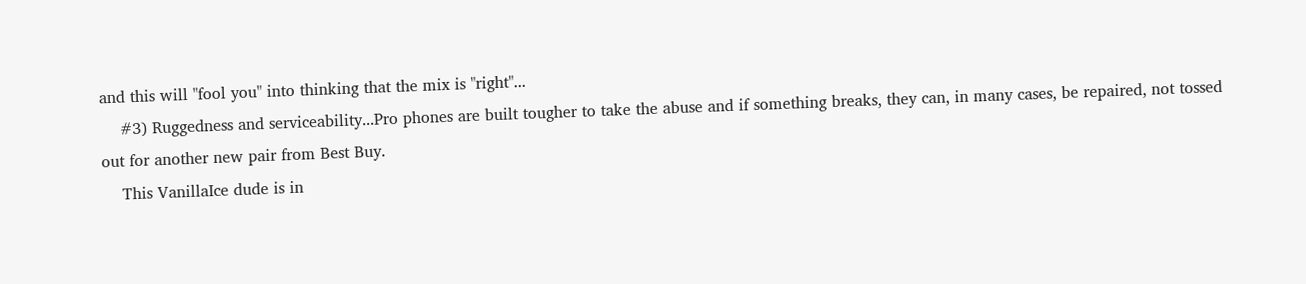and this will "fool you" into thinking that the mix is "right"...
    #3) Ruggedness and serviceability...Pro phones are built tougher to take the abuse and if something breaks, they can, in many cases, be repaired, not tossed out for another new pair from Best Buy.
    This VanillaIce dude is in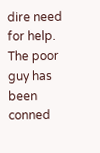dire need for help. The poor guy has been conned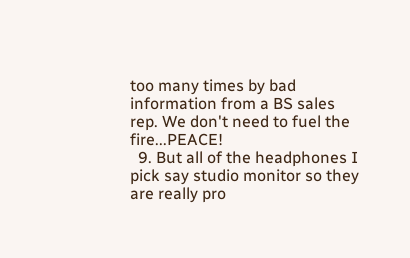too many times by bad information from a BS sales rep. We don't need to fuel the fire...PEACE!
  9. But all of the headphones I pick say studio monitor so they are really pro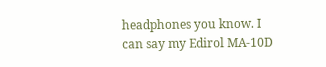headphones you know. I can say my Edirol MA-10D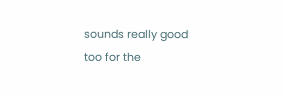sounds really good too for the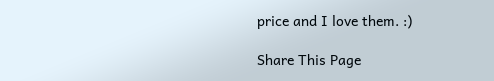price and I love them. :)

Share This Page